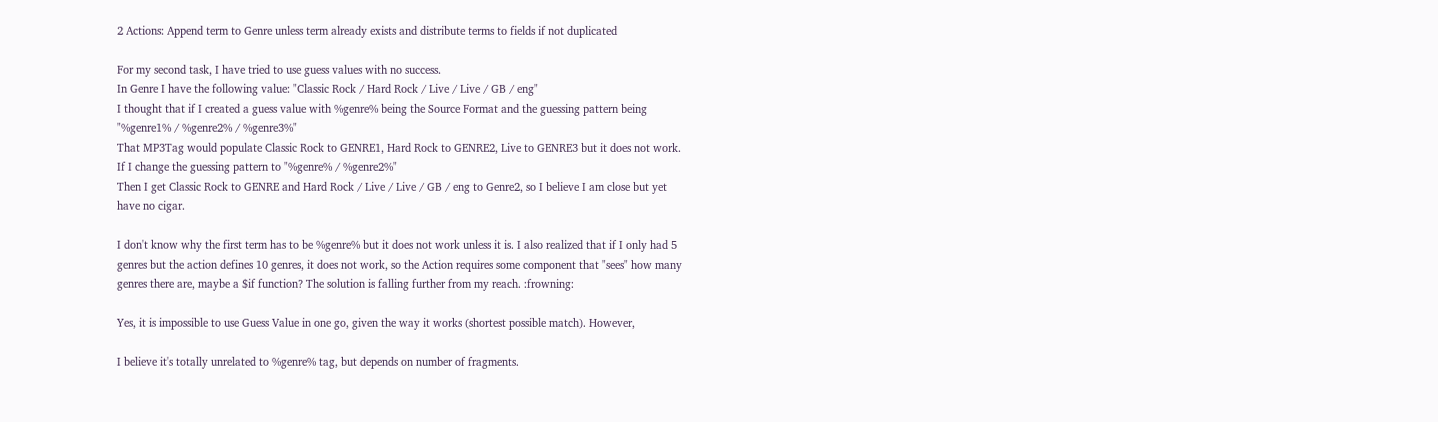2 Actions: Append term to Genre unless term already exists and distribute terms to fields if not duplicated

For my second task, I have tried to use guess values with no success.
In Genre I have the following value: "Classic Rock / Hard Rock / Live / Live / GB / eng"
I thought that if I created a guess value with %genre% being the Source Format and the guessing pattern being "%genre1% / %genre2% / %genre3%"
That MP3Tag would populate Classic Rock to GENRE1, Hard Rock to GENRE2, Live to GENRE3 but it does not work.
If I change the guessing pattern to "%genre% / %genre2%"
Then I get Classic Rock to GENRE and Hard Rock / Live / Live / GB / eng to Genre2, so I believe I am close but yet have no cigar.

I don't know why the first term has to be %genre% but it does not work unless it is. I also realized that if I only had 5 genres but the action defines 10 genres, it does not work, so the Action requires some component that "sees" how many genres there are, maybe a $if function? The solution is falling further from my reach. :frowning:

Yes, it is impossible to use Guess Value in one go, given the way it works (shortest possible match). However,

I believe it's totally unrelated to %genre% tag, but depends on number of fragments.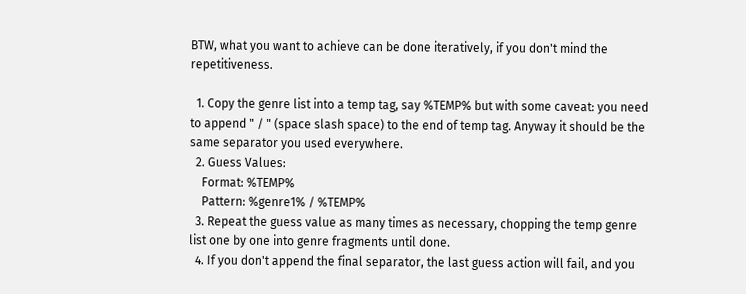BTW, what you want to achieve can be done iteratively, if you don't mind the repetitiveness.

  1. Copy the genre list into a temp tag, say %TEMP% but with some caveat: you need to append " / " (space slash space) to the end of temp tag. Anyway it should be the same separator you used everywhere.
  2. Guess Values:
    Format: %TEMP%
    Pattern: %genre1% / %TEMP%
  3. Repeat the guess value as many times as necessary, chopping the temp genre list one by one into genre fragments until done.
  4. If you don't append the final separator, the last guess action will fail, and you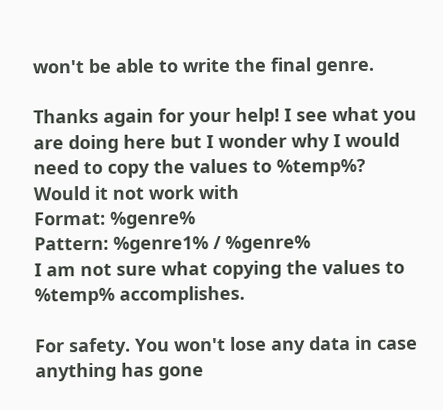won't be able to write the final genre.

Thanks again for your help! I see what you are doing here but I wonder why I would need to copy the values to %temp%?
Would it not work with
Format: %genre%
Pattern: %genre1% / %genre%
I am not sure what copying the values to %temp% accomplishes.

For safety. You won't lose any data in case anything has gone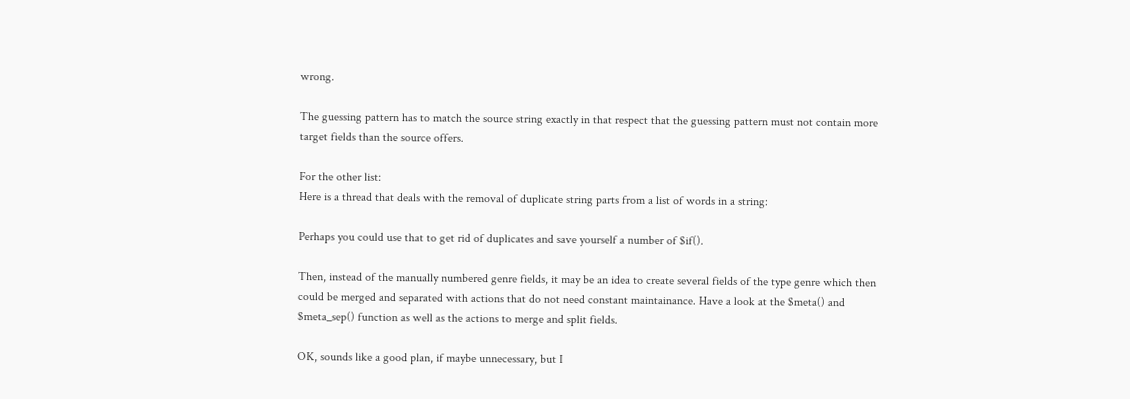wrong.

The guessing pattern has to match the source string exactly in that respect that the guessing pattern must not contain more target fields than the source offers.

For the other list:
Here is a thread that deals with the removal of duplicate string parts from a list of words in a string:

Perhaps you could use that to get rid of duplicates and save yourself a number of $if().

Then, instead of the manually numbered genre fields, it may be an idea to create several fields of the type genre which then could be merged and separated with actions that do not need constant maintainance. Have a look at the $meta() and $meta_sep() function as well as the actions to merge and split fields.

OK, sounds like a good plan, if maybe unnecessary, but I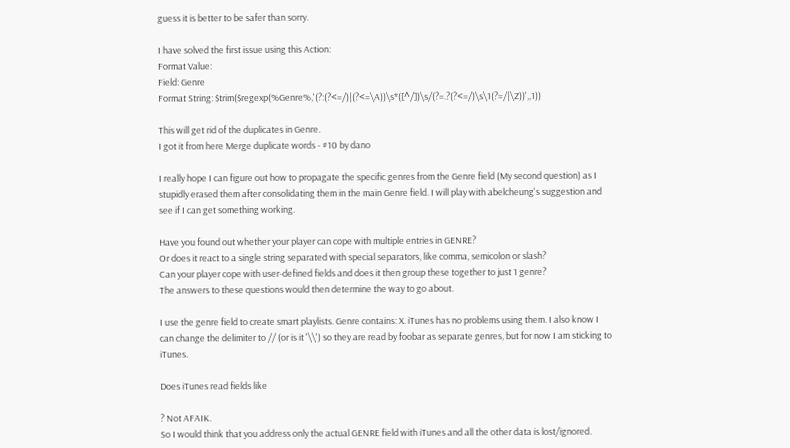guess it is better to be safer than sorry.

I have solved the first issue using this Action:
Format Value:
Field: Genre
Format String: $trim($regexp(%Genre%,'(?:(?<=/)|(?<=\A))\s*([^/])\s/(?=.?(?<=/)\s\1(?=/|\Z))',,1))

This will get rid of the duplicates in Genre.
I got it from here Merge duplicate words - #10 by dano

I really hope I can figure out how to propagate the specific genres from the Genre field (My second question) as I stupidly erased them after consolidating them in the main Genre field. I will play with abelcheung's suggestion and see if I can get something working.

Have you found out whether your player can cope with multiple entries in GENRE?
Or does it react to a single string separated with special separators, like comma, semicolon or slash?
Can your player cope with user-defined fields and does it then group these together to just 1 genre?
The answers to these questions would then determine the way to go about.

I use the genre field to create smart playlists. Genre contains: X. iTunes has no problems using them. I also know I can change the delimiter to // (or is it '\\') so they are read by foobar as separate genres, but for now I am sticking to iTunes.

Does iTunes read fields like

? Not AFAIK.
So I would think that you address only the actual GENRE field with iTunes and all the other data is lost/ignored.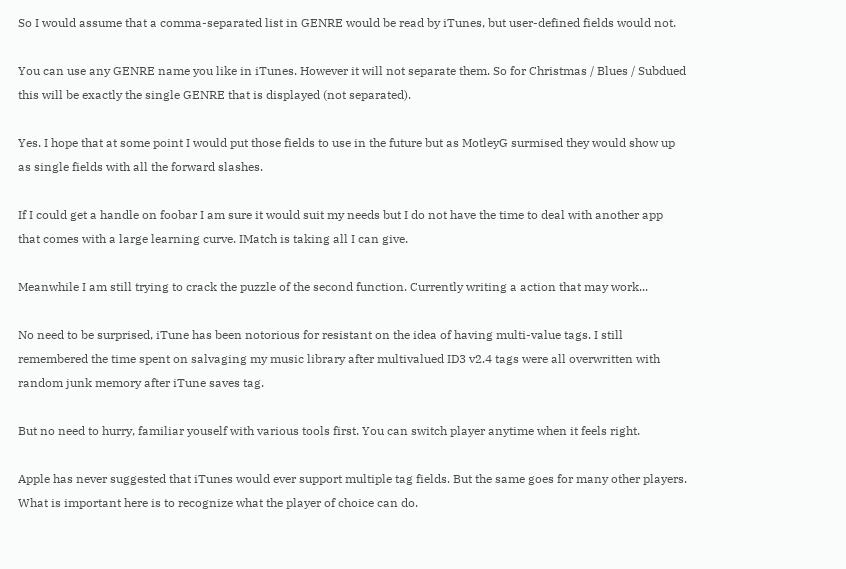So I would assume that a comma-separated list in GENRE would be read by iTunes, but user-defined fields would not.

You can use any GENRE name you like in iTunes. However it will not separate them. So for Christmas / Blues / Subdued this will be exactly the single GENRE that is displayed (not separated).

Yes. I hope that at some point I would put those fields to use in the future but as MotleyG surmised they would show up as single fields with all the forward slashes.

If I could get a handle on foobar I am sure it would suit my needs but I do not have the time to deal with another app that comes with a large learning curve. IMatch is taking all I can give.

Meanwhile I am still trying to crack the puzzle of the second function. Currently writing a action that may work...

No need to be surprised, iTune has been notorious for resistant on the idea of having multi-value tags. I still remembered the time spent on salvaging my music library after multivalued ID3 v2.4 tags were all overwritten with random junk memory after iTune saves tag.

But no need to hurry, familiar youself with various tools first. You can switch player anytime when it feels right.

Apple has never suggested that iTunes would ever support multiple tag fields. But the same goes for many other players. What is important here is to recognize what the player of choice can do.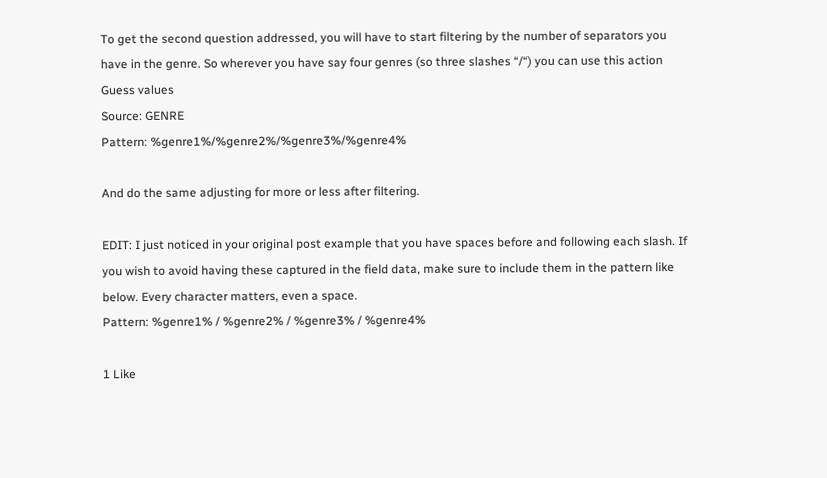To get the second question addressed, you will have to start filtering by the number of separators you have in the genre. So wherever you have say four genres (so three slashes “/“) you can use this action
Guess values
Source: GENRE
Pattern: %genre1%/%genre2%/%genre3%/%genre4%

And do the same adjusting for more or less after filtering.

EDIT: I just noticed in your original post example that you have spaces before and following each slash. If you wish to avoid having these captured in the field data, make sure to include them in the pattern like below. Every character matters, even a space.
Pattern: %genre1% / %genre2% / %genre3% / %genre4%

1 Like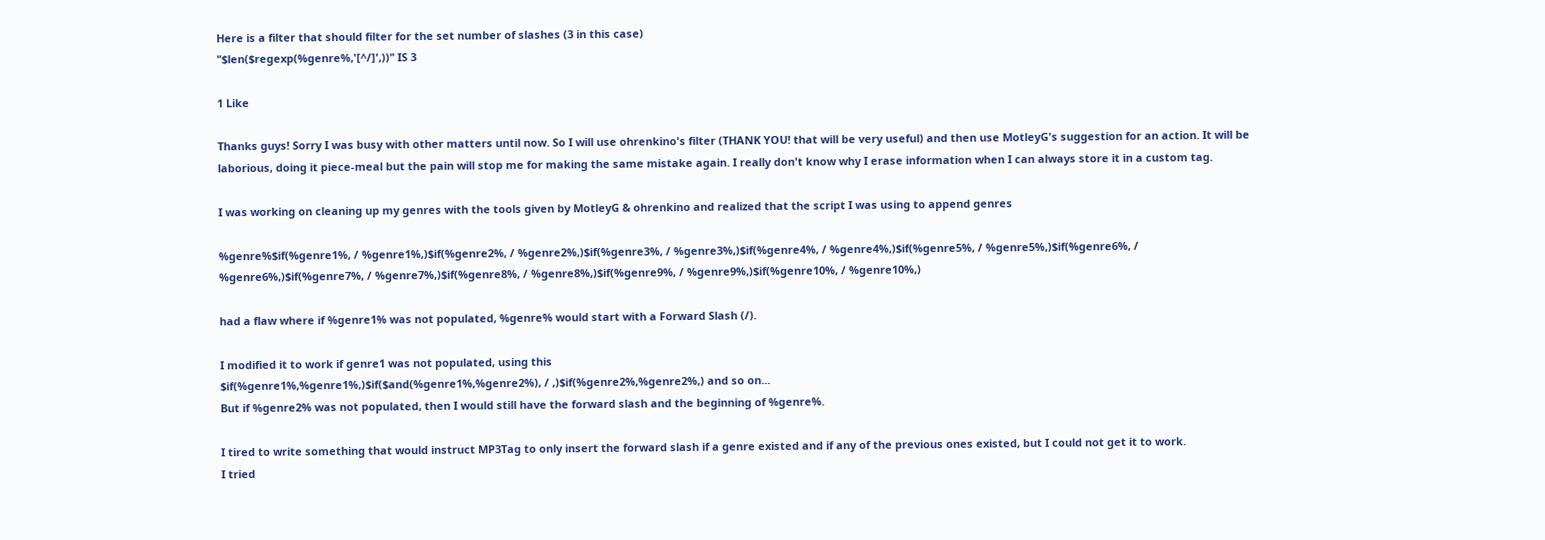Here is a filter that should filter for the set number of slashes (3 in this case)
"$len($regexp(%genre%,'[^/]',))" IS 3

1 Like

Thanks guys! Sorry I was busy with other matters until now. So I will use ohrenkino's filter (THANK YOU! that will be very useful) and then use MotleyG's suggestion for an action. It will be laborious, doing it piece-meal but the pain will stop me for making the same mistake again. I really don't know why I erase information when I can always store it in a custom tag.

I was working on cleaning up my genres with the tools given by MotleyG & ohrenkino and realized that the script I was using to append genres

%genre%$if(%genre1%, / %genre1%,)$if(%genre2%, / %genre2%,)$if(%genre3%, / %genre3%,)$if(%genre4%, / %genre4%,)$if(%genre5%, / %genre5%,)$if(%genre6%, / %genre6%,)$if(%genre7%, / %genre7%,)$if(%genre8%, / %genre8%,)$if(%genre9%, / %genre9%,)$if(%genre10%, / %genre10%,)

had a flaw where if %genre1% was not populated, %genre% would start with a Forward Slash (/).

I modified it to work if genre1 was not populated, using this
$if(%genre1%,%genre1%,)$if($and(%genre1%,%genre2%), / ,)$if(%genre2%,%genre2%,) and so on...
But if %genre2% was not populated, then I would still have the forward slash and the beginning of %genre%.

I tired to write something that would instruct MP3Tag to only insert the forward slash if a genre existed and if any of the previous ones existed, but I could not get it to work.
I tried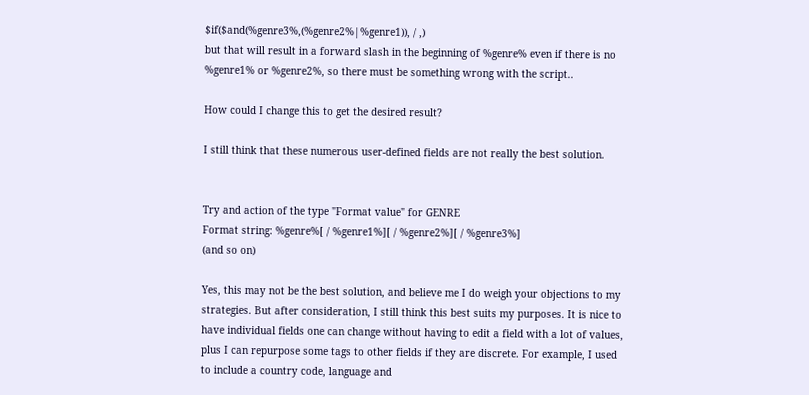$if($and(%genre3%,(%genre2%|%genre1)), / ,)
but that will result in a forward slash in the beginning of %genre% even if there is no %genre1% or %genre2%, so there must be something wrong with the script..

How could I change this to get the desired result?

I still think that these numerous user-defined fields are not really the best solution.


Try and action of the type "Format value" for GENRE
Format string: %genre%[ / %genre1%][ / %genre2%][ / %genre3%]
(and so on)

Yes, this may not be the best solution, and believe me I do weigh your objections to my strategies. But after consideration, I still think this best suits my purposes. It is nice to have individual fields one can change without having to edit a field with a lot of values, plus I can repurpose some tags to other fields if they are discrete. For example, I used to include a country code, language and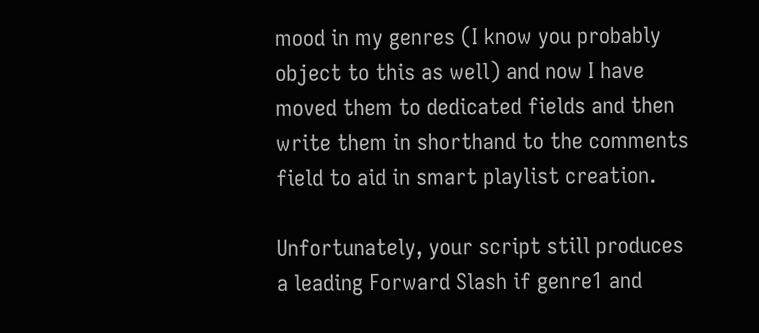mood in my genres (I know you probably object to this as well) and now I have moved them to dedicated fields and then write them in shorthand to the comments field to aid in smart playlist creation.

Unfortunately, your script still produces a leading Forward Slash if genre1 and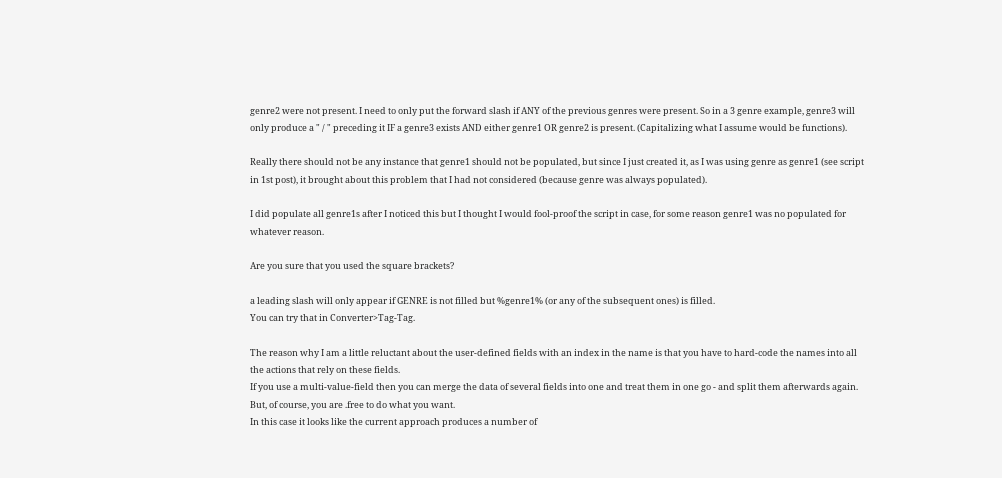genre2 were not present. I need to only put the forward slash if ANY of the previous genres were present. So in a 3 genre example, genre3 will only produce a " / " preceding it IF a genre3 exists AND either genre1 OR genre2 is present. (Capitalizing what I assume would be functions).

Really there should not be any instance that genre1 should not be populated, but since I just created it, as I was using genre as genre1 (see script in 1st post), it brought about this problem that I had not considered (because genre was always populated).

I did populate all genre1s after I noticed this but I thought I would fool-proof the script in case, for some reason genre1 was no populated for whatever reason.

Are you sure that you used the square brackets?

a leading slash will only appear if GENRE is not filled but %genre1% (or any of the subsequent ones) is filled.
You can try that in Converter>Tag-Tag.

The reason why I am a little reluctant about the user-defined fields with an index in the name is that you have to hard-code the names into all the actions that rely on these fields.
If you use a multi-value-field then you can merge the data of several fields into one and treat them in one go - and split them afterwards again. But, of course, you are .free to do what you want.
In this case it looks like the current approach produces a number of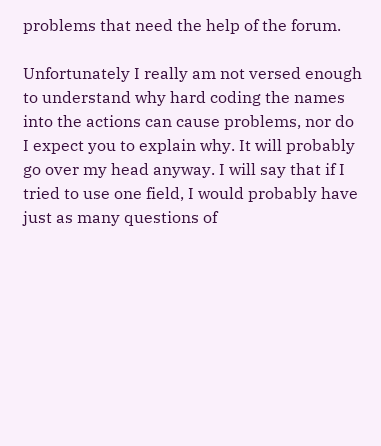problems that need the help of the forum.

Unfortunately I really am not versed enough to understand why hard coding the names into the actions can cause problems, nor do I expect you to explain why. It will probably go over my head anyway. I will say that if I tried to use one field, I would probably have just as many questions of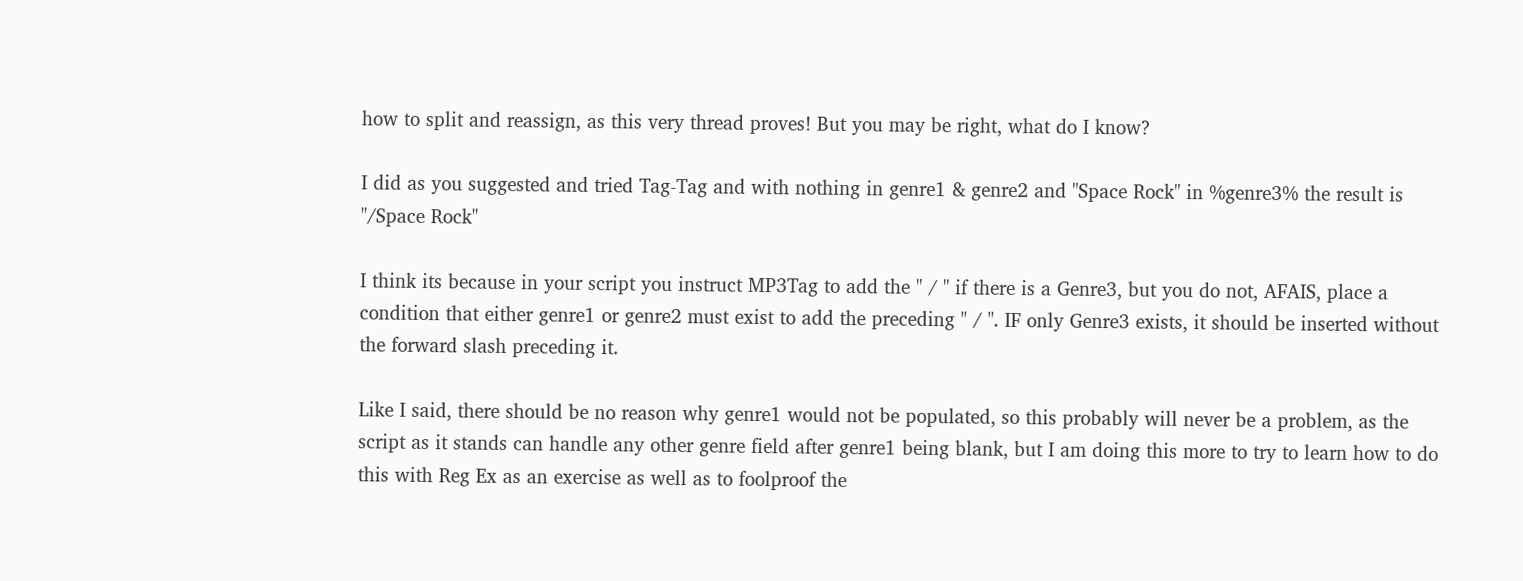how to split and reassign, as this very thread proves! But you may be right, what do I know?

I did as you suggested and tried Tag-Tag and with nothing in genre1 & genre2 and "Space Rock" in %genre3% the result is "/Space Rock"

I think its because in your script you instruct MP3Tag to add the " / " if there is a Genre3, but you do not, AFAIS, place a condition that either genre1 or genre2 must exist to add the preceding " / ". IF only Genre3 exists, it should be inserted without the forward slash preceding it.

Like I said, there should be no reason why genre1 would not be populated, so this probably will never be a problem, as the script as it stands can handle any other genre field after genre1 being blank, but I am doing this more to try to learn how to do this with Reg Ex as an exercise as well as to foolproof the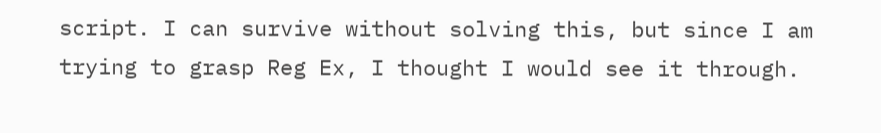script. I can survive without solving this, but since I am trying to grasp Reg Ex, I thought I would see it through.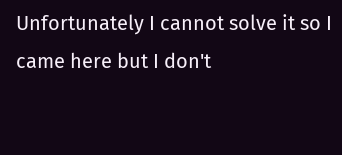Unfortunately I cannot solve it so I came here but I don't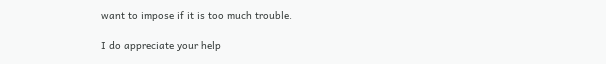want to impose if it is too much trouble.

I do appreciate your help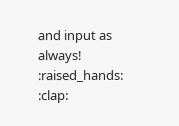and input as always! :raised_hands: :clap: